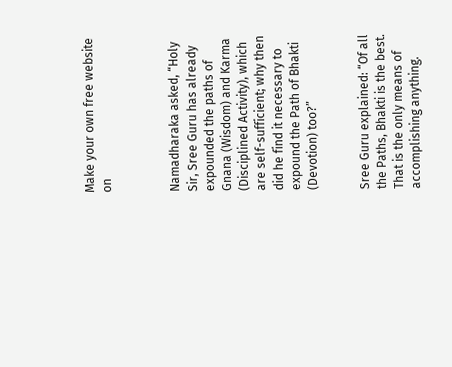Make your own free website on



Namadharaka asked, “Holy Sir, Sree Guru has already expounded the paths of Gnana (Wisdom) and Karma (Disciplined Activity), which are self-sufficient; why then did he find it necessary to expound the Path of Bhakti (Devotion) too?”


Sree Guru explained: “Of all the Paths, Bhakti is the best. That is the only means of accomplishing anything.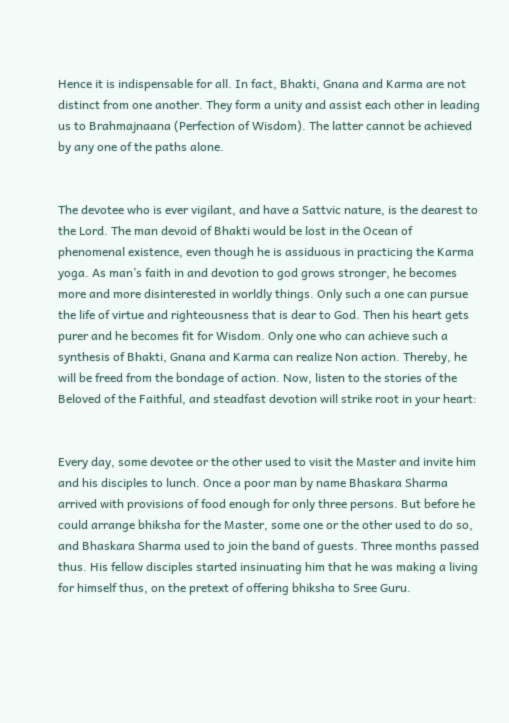Hence it is indispensable for all. In fact, Bhakti, Gnana and Karma are not distinct from one another. They form a unity and assist each other in leading us to Brahmajnaana (Perfection of Wisdom). The latter cannot be achieved by any one of the paths alone.


The devotee who is ever vigilant, and have a Sattvic nature, is the dearest to the Lord. The man devoid of Bhakti would be lost in the Ocean of phenomenal existence, even though he is assiduous in practicing the Karma yoga. As man’s faith in and devotion to god grows stronger, he becomes more and more disinterested in worldly things. Only such a one can pursue the life of virtue and righteousness that is dear to God. Then his heart gets purer and he becomes fit for Wisdom. Only one who can achieve such a synthesis of Bhakti, Gnana and Karma can realize Non action. Thereby, he will be freed from the bondage of action. Now, listen to the stories of the Beloved of the Faithful, and steadfast devotion will strike root in your heart:


Every day, some devotee or the other used to visit the Master and invite him and his disciples to lunch. Once a poor man by name Bhaskara Sharma arrived with provisions of food enough for only three persons. But before he could arrange bhiksha for the Master, some one or the other used to do so, and Bhaskara Sharma used to join the band of guests. Three months passed thus. His fellow disciples started insinuating him that he was making a living for himself thus, on the pretext of offering bhiksha to Sree Guru.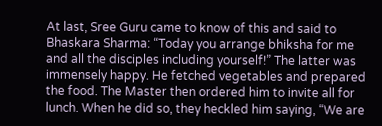At last, Sree Guru came to know of this and said to Bhaskara Sharma: “Today you arrange bhiksha for me and all the disciples including yourself!” The latter was immensely happy. He fetched vegetables and prepared the food. The Master then ordered him to invite all for lunch. When he did so, they heckled him saying, “We are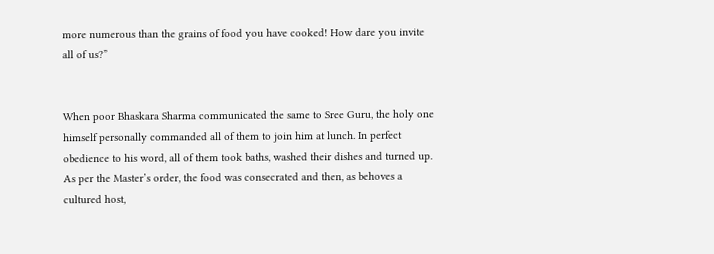more numerous than the grains of food you have cooked! How dare you invite all of us?”


When poor Bhaskara Sharma communicated the same to Sree Guru, the holy one himself personally commanded all of them to join him at lunch. In perfect obedience to his word, all of them took baths, washed their dishes and turned up. As per the Master’s order, the food was consecrated and then, as behoves a cultured host,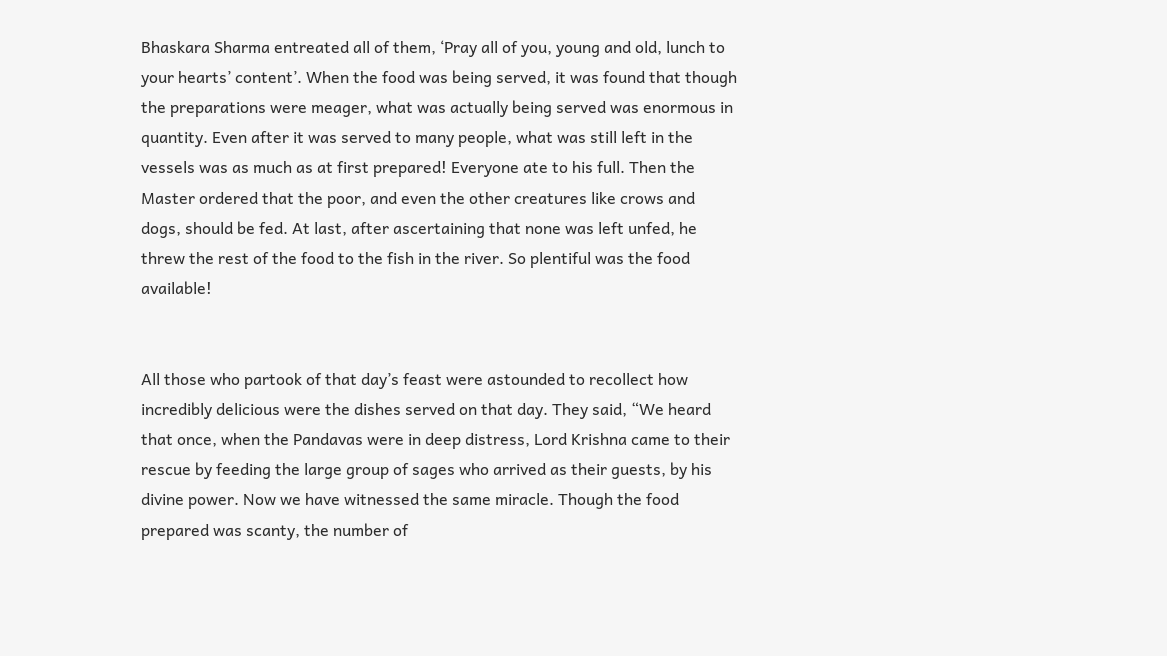Bhaskara Sharma entreated all of them, ‘Pray all of you, young and old, lunch to your hearts’ content’. When the food was being served, it was found that though the preparations were meager, what was actually being served was enormous in quantity. Even after it was served to many people, what was still left in the vessels was as much as at first prepared! Everyone ate to his full. Then the Master ordered that the poor, and even the other creatures like crows and dogs, should be fed. At last, after ascertaining that none was left unfed, he threw the rest of the food to the fish in the river. So plentiful was the food available!


All those who partook of that day’s feast were astounded to recollect how incredibly delicious were the dishes served on that day. They said, “We heard that once, when the Pandavas were in deep distress, Lord Krishna came to their rescue by feeding the large group of sages who arrived as their guests, by his divine power. Now we have witnessed the same miracle. Though the food prepared was scanty, the number of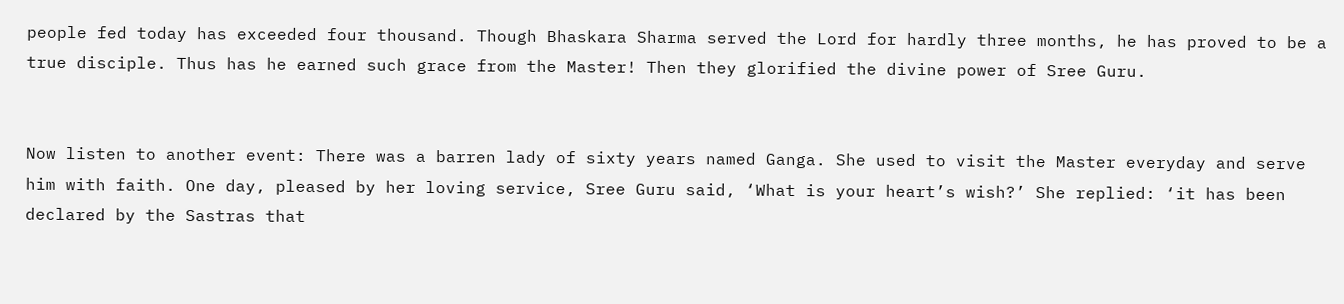people fed today has exceeded four thousand. Though Bhaskara Sharma served the Lord for hardly three months, he has proved to be a true disciple. Thus has he earned such grace from the Master! Then they glorified the divine power of Sree Guru.


Now listen to another event: There was a barren lady of sixty years named Ganga. She used to visit the Master everyday and serve him with faith. One day, pleased by her loving service, Sree Guru said, ‘What is your heart’s wish?’ She replied: ‘it has been declared by the Sastras that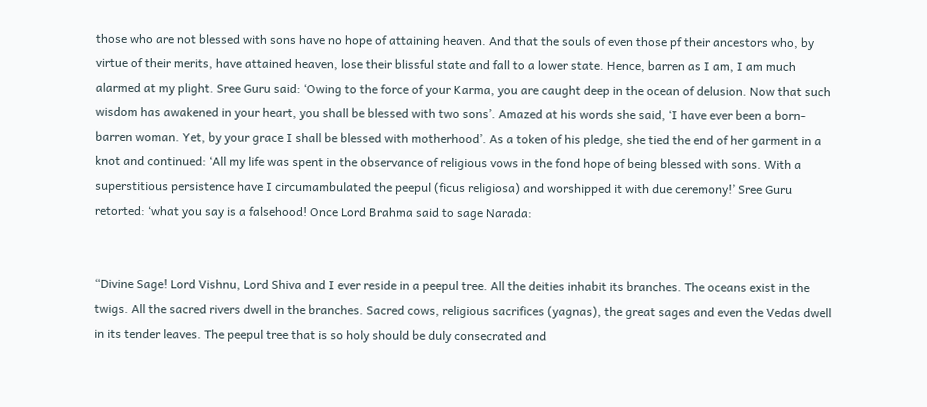those who are not blessed with sons have no hope of attaining heaven. And that the souls of even those pf their ancestors who, by virtue of their merits, have attained heaven, lose their blissful state and fall to a lower state. Hence, barren as I am, I am much alarmed at my plight. Sree Guru said: ‘Owing to the force of your Karma, you are caught deep in the ocean of delusion. Now that such wisdom has awakened in your heart, you shall be blessed with two sons’. Amazed at his words she said, ‘I have ever been a born-barren woman. Yet, by your grace I shall be blessed with motherhood’. As a token of his pledge, she tied the end of her garment in a knot and continued: ‘All my life was spent in the observance of religious vows in the fond hope of being blessed with sons. With a superstitious persistence have I circumambulated the peepul (ficus religiosa) and worshipped it with due ceremony!’ Sree Guru retorted: ‘what you say is a falsehood! Once Lord Brahma said to sage Narada:


“Divine Sage! Lord Vishnu, Lord Shiva and I ever reside in a peepul tree. All the deities inhabit its branches. The oceans exist in the twigs. All the sacred rivers dwell in the branches. Sacred cows, religious sacrifices (yagnas), the great sages and even the Vedas dwell in its tender leaves. The peepul tree that is so holy should be duly consecrated and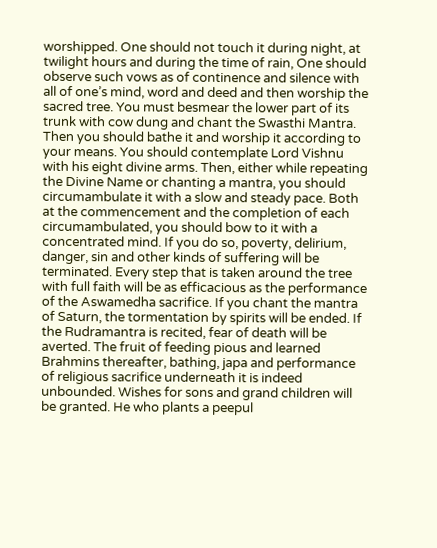worshipped. One should not touch it during night, at twilight hours and during the time of rain, One should observe such vows as of continence and silence with all of one’s mind, word and deed and then worship the sacred tree. You must besmear the lower part of its trunk with cow dung and chant the Swasthi Mantra. Then you should bathe it and worship it according to your means. You should contemplate Lord Vishnu with his eight divine arms. Then, either while repeating the Divine Name or chanting a mantra, you should circumambulate it with a slow and steady pace. Both at the commencement and the completion of each circumambulated, you should bow to it with a concentrated mind. If you do so, poverty, delirium, danger, sin and other kinds of suffering will be terminated. Every step that is taken around the tree with full faith will be as efficacious as the performance of the Aswamedha sacrifice. If you chant the mantra of Saturn, the tormentation by spirits will be ended. If the Rudramantra is recited, fear of death will be averted. The fruit of feeding pious and learned Brahmins thereafter, bathing, japa and performance of religious sacrifice underneath it is indeed unbounded. Wishes for sons and grand children will be granted. He who plants a peepul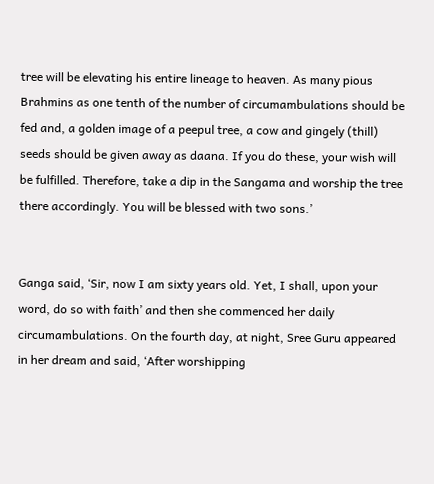tree will be elevating his entire lineage to heaven. As many pious Brahmins as one tenth of the number of circumambulations should be fed and, a golden image of a peepul tree, a cow and gingely (thill) seeds should be given away as daana. If you do these, your wish will be fulfilled. Therefore, take a dip in the Sangama and worship the tree there accordingly. You will be blessed with two sons.’


Ganga said, ‘Sir, now I am sixty years old. Yet, I shall, upon your word, do so with faith’ and then she commenced her daily circumambulations. On the fourth day, at night, Sree Guru appeared in her dream and said, ‘After worshipping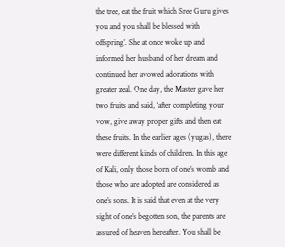the tree, eat the fruit which Sree Guru gives you and you shall be blessed with offspring’. She at once woke up and informed her husband of her dream and continued her avowed adorations with greater zeal. One day, the Master gave her two fruits and said, ‘after completing your vow, give away proper gifts and then eat these fruits. In the earlier ages (yugas), there were different kinds of children. In this age of Kali, only those born of one’s womb and those who are adopted are considered as one’s sons. It is said that even at the very sight of one’s begotten son, the parents are assured of heaven hereafter. You shall be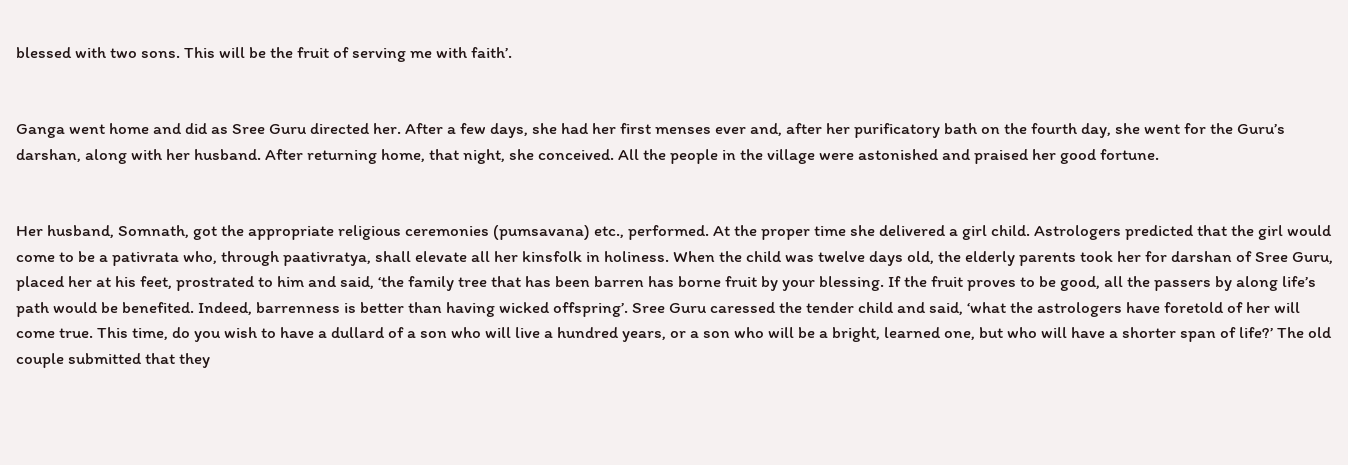blessed with two sons. This will be the fruit of serving me with faith’.


Ganga went home and did as Sree Guru directed her. After a few days, she had her first menses ever and, after her purificatory bath on the fourth day, she went for the Guru’s darshan, along with her husband. After returning home, that night, she conceived. All the people in the village were astonished and praised her good fortune.


Her husband, Somnath, got the appropriate religious ceremonies (pumsavana) etc., performed. At the proper time she delivered a girl child. Astrologers predicted that the girl would come to be a pativrata who, through paativratya, shall elevate all her kinsfolk in holiness. When the child was twelve days old, the elderly parents took her for darshan of Sree Guru, placed her at his feet, prostrated to him and said, ‘the family tree that has been barren has borne fruit by your blessing. If the fruit proves to be good, all the passers by along life’s path would be benefited. Indeed, barrenness is better than having wicked offspring’. Sree Guru caressed the tender child and said, ‘what the astrologers have foretold of her will come true. This time, do you wish to have a dullard of a son who will live a hundred years, or a son who will be a bright, learned one, but who will have a shorter span of life?’ The old couple submitted that they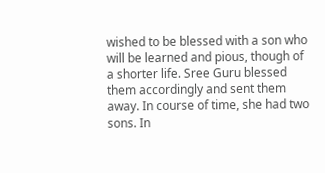wished to be blessed with a son who will be learned and pious, though of a shorter life. Sree Guru blessed them accordingly and sent them away. In course of time, she had two sons. In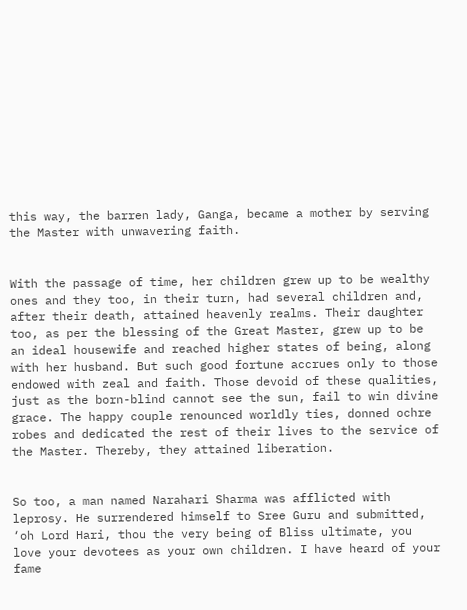this way, the barren lady, Ganga, became a mother by serving the Master with unwavering faith.


With the passage of time, her children grew up to be wealthy ones and they too, in their turn, had several children and, after their death, attained heavenly realms. Their daughter too, as per the blessing of the Great Master, grew up to be an ideal housewife and reached higher states of being, along with her husband. But such good fortune accrues only to those endowed with zeal and faith. Those devoid of these qualities, just as the born-blind cannot see the sun, fail to win divine grace. The happy couple renounced worldly ties, donned ochre robes and dedicated the rest of their lives to the service of the Master. Thereby, they attained liberation.


So too, a man named Narahari Sharma was afflicted with leprosy. He surrendered himself to Sree Guru and submitted, ‘oh Lord Hari, thou the very being of Bliss ultimate, you love your devotees as your own children. I have heard of your fame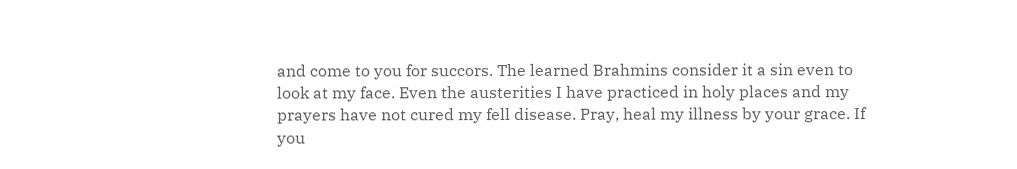and come to you for succors. The learned Brahmins consider it a sin even to look at my face. Even the austerities I have practiced in holy places and my prayers have not cured my fell disease. Pray, heal my illness by your grace. If you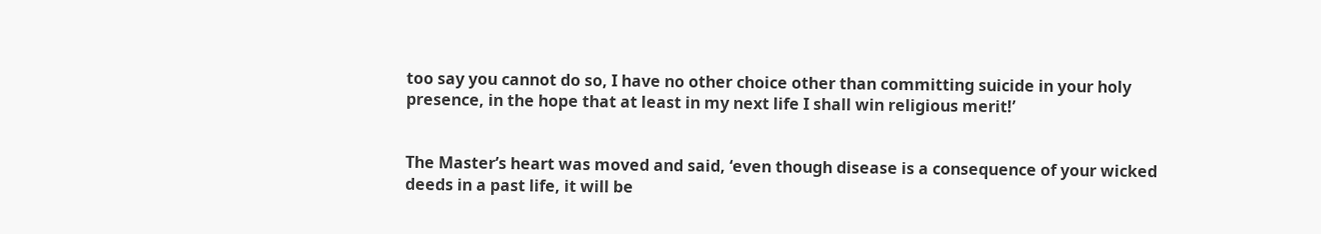too say you cannot do so, I have no other choice other than committing suicide in your holy presence, in the hope that at least in my next life I shall win religious merit!’


The Master’s heart was moved and said, ‘even though disease is a consequence of your wicked deeds in a past life, it will be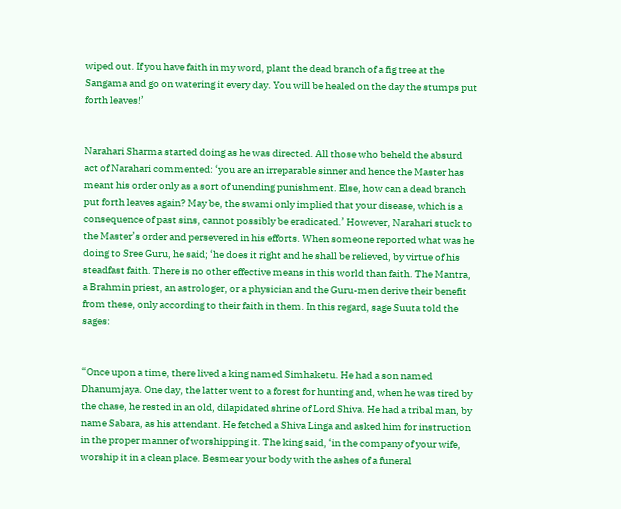wiped out. If you have faith in my word, plant the dead branch of a fig tree at the Sangama and go on watering it every day. You will be healed on the day the stumps put forth leaves!’


Narahari Sharma started doing as he was directed. All those who beheld the absurd act of Narahari commented: ‘you are an irreparable sinner and hence the Master has meant his order only as a sort of unending punishment. Else, how can a dead branch put forth leaves again? May be, the swami only implied that your disease, which is a consequence of past sins, cannot possibly be eradicated.’ However, Narahari stuck to the Master’s order and persevered in his efforts. When someone reported what was he doing to Sree Guru, he said; ‘he does it right and he shall be relieved, by virtue of his steadfast faith. There is no other effective means in this world than faith. The Mantra, a Brahmin priest, an astrologer, or a physician and the Guru-men derive their benefit from these, only according to their faith in them. In this regard, sage Suuta told the sages:


“Once upon a time, there lived a king named Simhaketu. He had a son named Dhanumjaya. One day, the latter went to a forest for hunting and, when he was tired by the chase, he rested in an old, dilapidated shrine of Lord Shiva. He had a tribal man, by name Sabara, as his attendant. He fetched a Shiva Linga and asked him for instruction in the proper manner of worshipping it. The king said, ‘in the company of your wife, worship it in a clean place. Besmear your body with the ashes of a funeral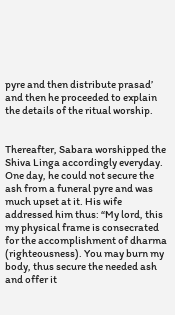pyre and then distribute prasad’ and then he proceeded to explain the details of the ritual worship.


Thereafter, Sabara worshipped the Shiva Linga accordingly everyday. One day, he could not secure the ash from a funeral pyre and was much upset at it. His wife addressed him thus: “My lord, this my physical frame is consecrated for the accomplishment of dharma (righteousness). You may burn my body, thus secure the needed ash and offer it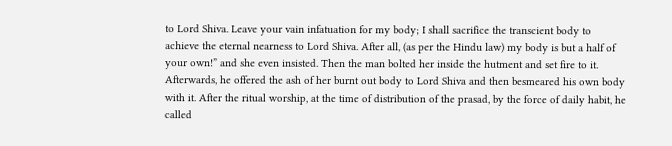to Lord Shiva. Leave your vain infatuation for my body; I shall sacrifice the transcient body to achieve the eternal nearness to Lord Shiva. After all, (as per the Hindu law) my body is but a half of your own!” and she even insisted. Then the man bolted her inside the hutment and set fire to it. Afterwards, he offered the ash of her burnt out body to Lord Shiva and then besmeared his own body with it. After the ritual worship, at the time of distribution of the prasad, by the force of daily habit, he called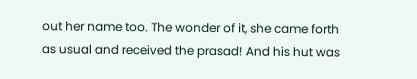out her name too. The wonder of it, she came forth as usual and received the prasad! And his hut was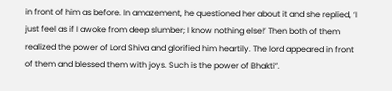in front of him as before. In amazement, he questioned her about it and she replied, ‘I just feel as if I awoke from deep slumber; I know nothing else!’ Then both of them realized the power of Lord Shiva and glorified him heartily. The lord appeared in front of them and blessed them with joys. Such is the power of Bhakti”.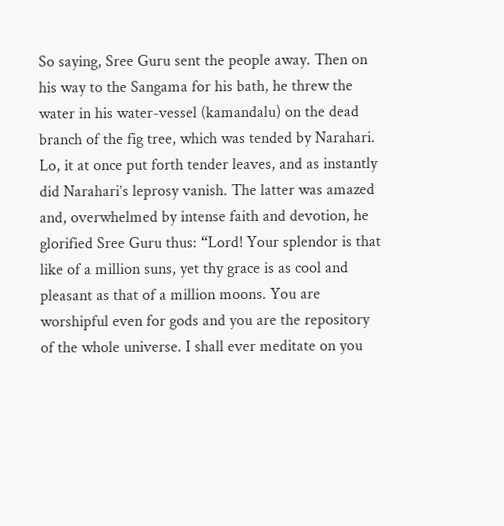So saying, Sree Guru sent the people away. Then on his way to the Sangama for his bath, he threw the water in his water-vessel (kamandalu) on the dead branch of the fig tree, which was tended by Narahari. Lo, it at once put forth tender leaves, and as instantly did Narahari’s leprosy vanish. The latter was amazed and, overwhelmed by intense faith and devotion, he glorified Sree Guru thus: “Lord! Your splendor is that like of a million suns, yet thy grace is as cool and pleasant as that of a million moons. You are worshipful even for gods and you are the repository of the whole universe. I shall ever meditate on you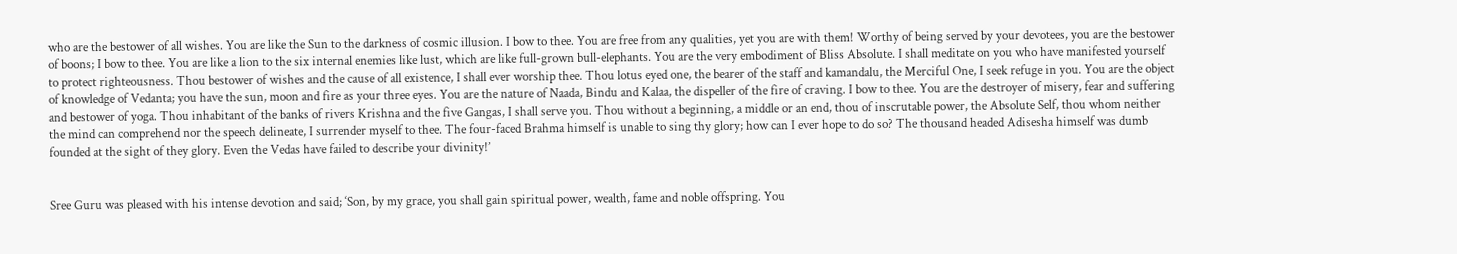who are the bestower of all wishes. You are like the Sun to the darkness of cosmic illusion. I bow to thee. You are free from any qualities, yet you are with them! Worthy of being served by your devotees, you are the bestower of boons; I bow to thee. You are like a lion to the six internal enemies like lust, which are like full-grown bull-elephants. You are the very embodiment of Bliss Absolute. I shall meditate on you who have manifested yourself to protect righteousness. Thou bestower of wishes and the cause of all existence, I shall ever worship thee. Thou lotus eyed one, the bearer of the staff and kamandalu, the Merciful One, I seek refuge in you. You are the object of knowledge of Vedanta; you have the sun, moon and fire as your three eyes. You are the nature of Naada, Bindu and Kalaa, the dispeller of the fire of craving. I bow to thee. You are the destroyer of misery, fear and suffering and bestower of yoga. Thou inhabitant of the banks of rivers Krishna and the five Gangas, I shall serve you. Thou without a beginning, a middle or an end, thou of inscrutable power, the Absolute Self, thou whom neither the mind can comprehend nor the speech delineate, I surrender myself to thee. The four-faced Brahma himself is unable to sing thy glory; how can I ever hope to do so? The thousand headed Adisesha himself was dumb founded at the sight of they glory. Even the Vedas have failed to describe your divinity!’


Sree Guru was pleased with his intense devotion and said; ‘Son, by my grace, you shall gain spiritual power, wealth, fame and noble offspring. You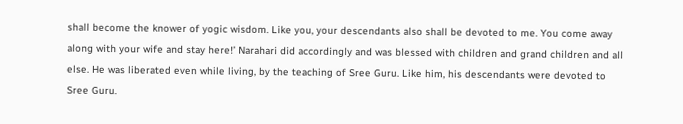shall become the knower of yogic wisdom. Like you, your descendants also shall be devoted to me. You come away along with your wife and stay here!’ Narahari did accordingly and was blessed with children and grand children and all else. He was liberated even while living, by the teaching of Sree Guru. Like him, his descendants were devoted to Sree Guru.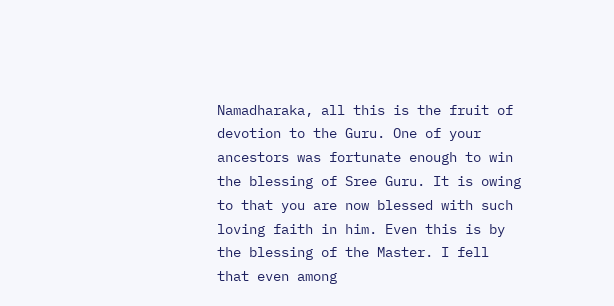Namadharaka, all this is the fruit of devotion to the Guru. One of your ancestors was fortunate enough to win the blessing of Sree Guru. It is owing to that you are now blessed with such loving faith in him. Even this is by the blessing of the Master. I fell that even among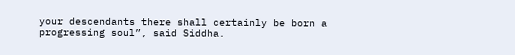your descendants there shall certainly be born a progressing soul”, said Siddha.